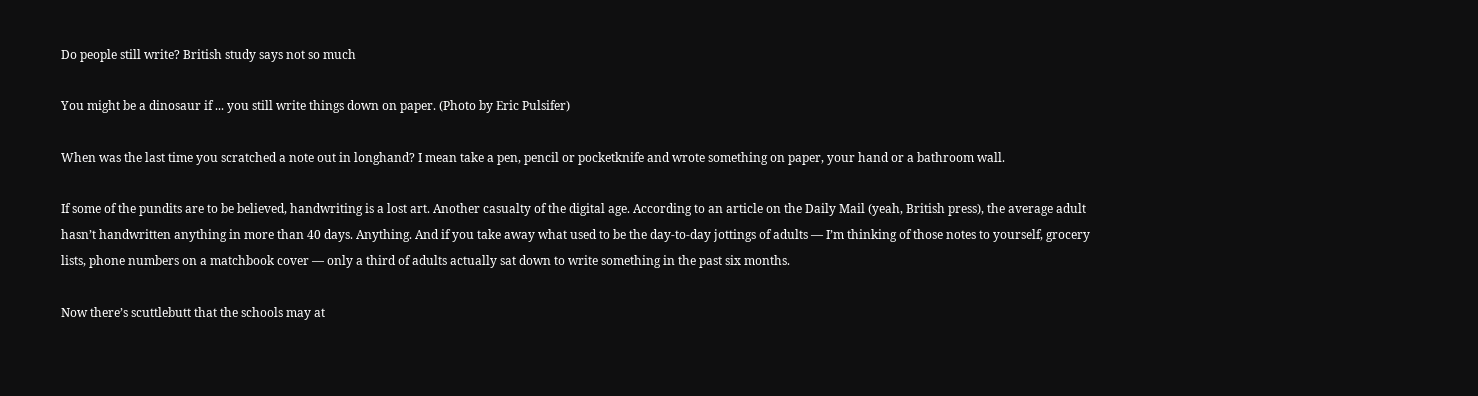Do people still write? British study says not so much

You might be a dinosaur if ... you still write things down on paper. (Photo by Eric Pulsifer)

When was the last time you scratched a note out in longhand? I mean take a pen, pencil or pocketknife and wrote something on paper, your hand or a bathroom wall.

If some of the pundits are to be believed, handwriting is a lost art. Another casualty of the digital age. According to an article on the Daily Mail (yeah, British press), the average adult hasn’t handwritten anything in more than 40 days. Anything. And if you take away what used to be the day-to-day jottings of adults — I’m thinking of those notes to yourself, grocery lists, phone numbers on a matchbook cover — only a third of adults actually sat down to write something in the past six months.

Now there’s scuttlebutt that the schools may at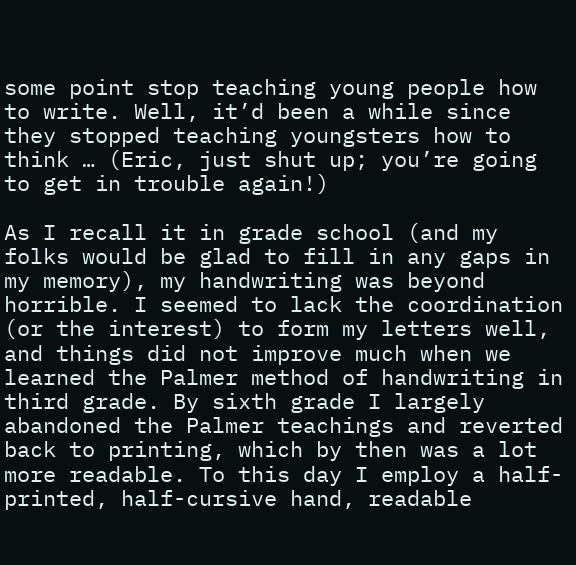some point stop teaching young people how to write. Well, it’d been a while since they stopped teaching youngsters how to think … (Eric, just shut up; you’re going to get in trouble again!)

As I recall it in grade school (and my folks would be glad to fill in any gaps in my memory), my handwriting was beyond horrible. I seemed to lack the coordination (or the interest) to form my letters well, and things did not improve much when we learned the Palmer method of handwriting in third grade. By sixth grade I largely abandoned the Palmer teachings and reverted back to printing, which by then was a lot more readable. To this day I employ a half-printed, half-cursive hand, readable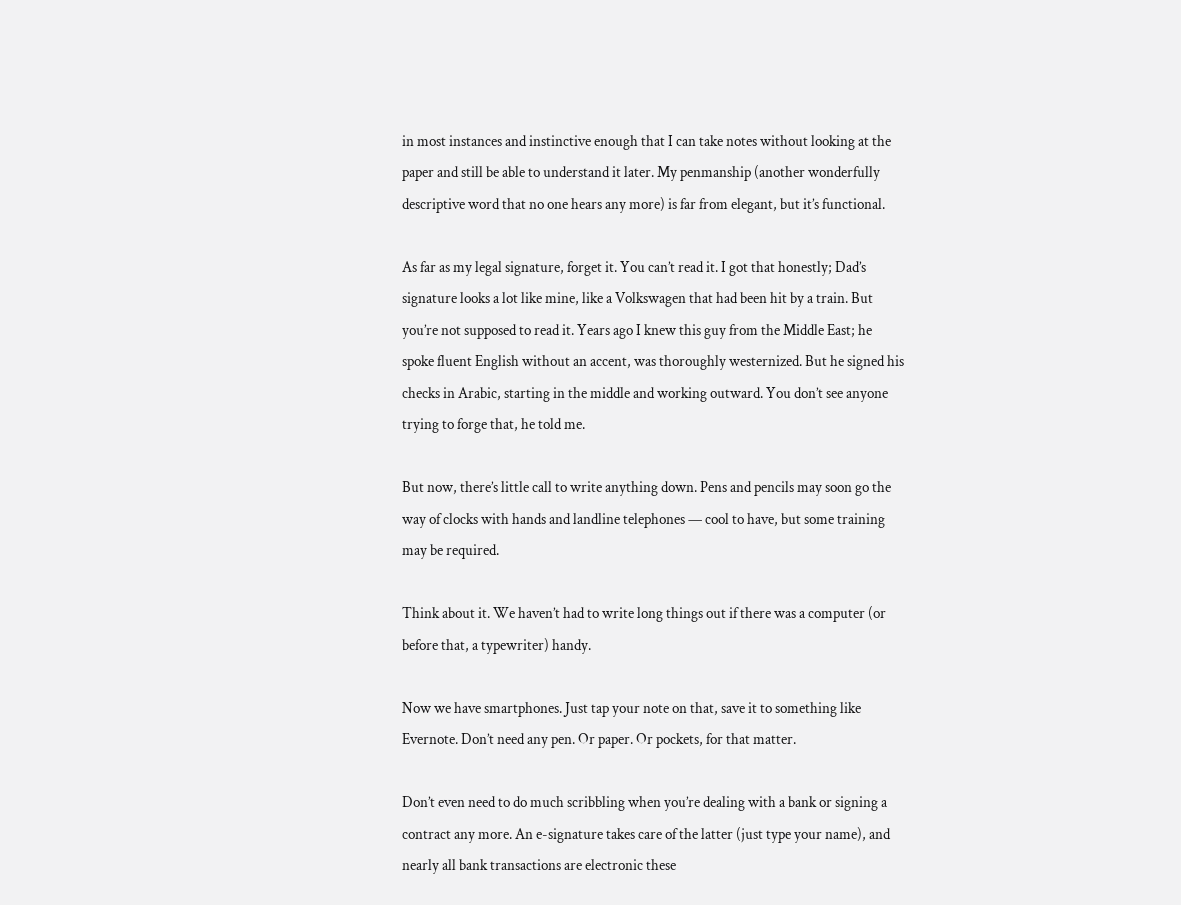in most instances and instinctive enough that I can take notes without looking at the paper and still be able to understand it later. My penmanship (another wonderfully descriptive word that no one hears any more) is far from elegant, but it’s functional.

As far as my legal signature, forget it. You can’t read it. I got that honestly; Dad’s signature looks a lot like mine, like a Volkswagen that had been hit by a train. But you’re not supposed to read it. Years ago I knew this guy from the Middle East; he spoke fluent English without an accent, was thoroughly westernized. But he signed his checks in Arabic, starting in the middle and working outward. You don’t see anyone trying to forge that, he told me.

But now, there’s little call to write anything down. Pens and pencils may soon go the way of clocks with hands and landline telephones — cool to have, but some training may be required.

Think about it. We haven’t had to write long things out if there was a computer (or before that, a typewriter) handy.

Now we have smartphones. Just tap your note on that, save it to something like Evernote. Don’t need any pen. Or paper. Or pockets, for that matter.

Don’t even need to do much scribbling when you’re dealing with a bank or signing a contract any more. An e-signature takes care of the latter (just type your name), and nearly all bank transactions are electronic these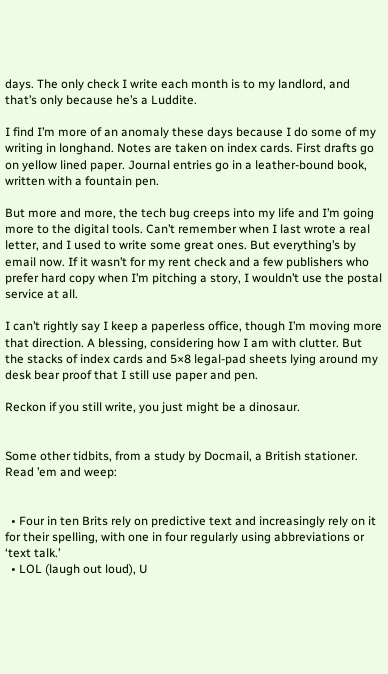days. The only check I write each month is to my landlord, and that’s only because he’s a Luddite.

I find I’m more of an anomaly these days because I do some of my writing in longhand. Notes are taken on index cards. First drafts go on yellow lined paper. Journal entries go in a leather-bound book, written with a fountain pen.

But more and more, the tech bug creeps into my life and I’m going more to the digital tools. Can’t remember when I last wrote a real letter, and I used to write some great ones. But everything’s by email now. If it wasn’t for my rent check and a few publishers who prefer hard copy when I’m pitching a story, I wouldn’t use the postal service at all.

I can’t rightly say I keep a paperless office, though I’m moving more that direction. A blessing, considering how I am with clutter. But the stacks of index cards and 5×8 legal-pad sheets lying around my desk bear proof that I still use paper and pen.

Reckon if you still write, you just might be a dinosaur.


Some other tidbits, from a study by Docmail, a British stationer. Read ’em and weep:


  • Four in ten Brits rely on predictive text and increasingly rely on it for their spelling, with one in four regularly using abbreviations or ‘text talk.’
  • LOL (laugh out loud), U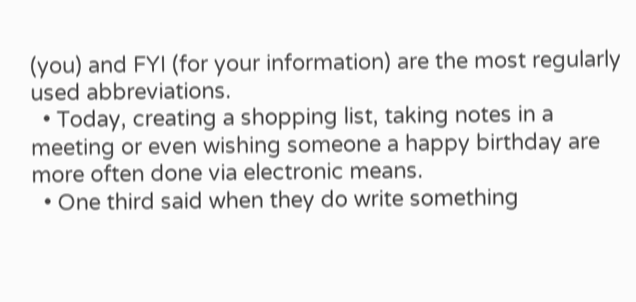(you) and FYI (for your information) are the most regularly used abbreviations.
  • Today, creating a shopping list, taking notes in a meeting or even wishing someone a happy birthday are more often done via electronic means.
  • One third said when they do write something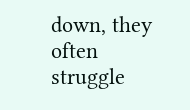down, they often struggle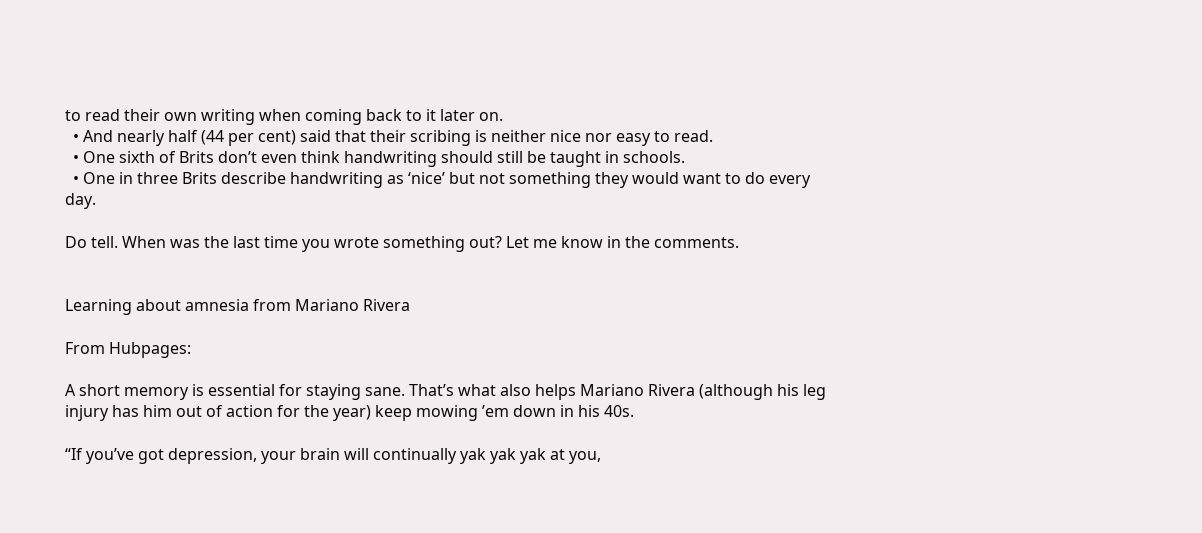to read their own writing when coming back to it later on.
  • And nearly half (44 per cent) said that their scribing is neither nice nor easy to read.
  • One sixth of Brits don’t even think handwriting should still be taught in schools.
  • One in three Brits describe handwriting as ‘nice’ but not something they would want to do every day.

Do tell. When was the last time you wrote something out? Let me know in the comments.


Learning about amnesia from Mariano Rivera

From Hubpages:

A short memory is essential for staying sane. That’s what also helps Mariano Rivera (although his leg injury has him out of action for the year) keep mowing ’em down in his 40s.

“If you’ve got depression, your brain will continually yak yak yak at you,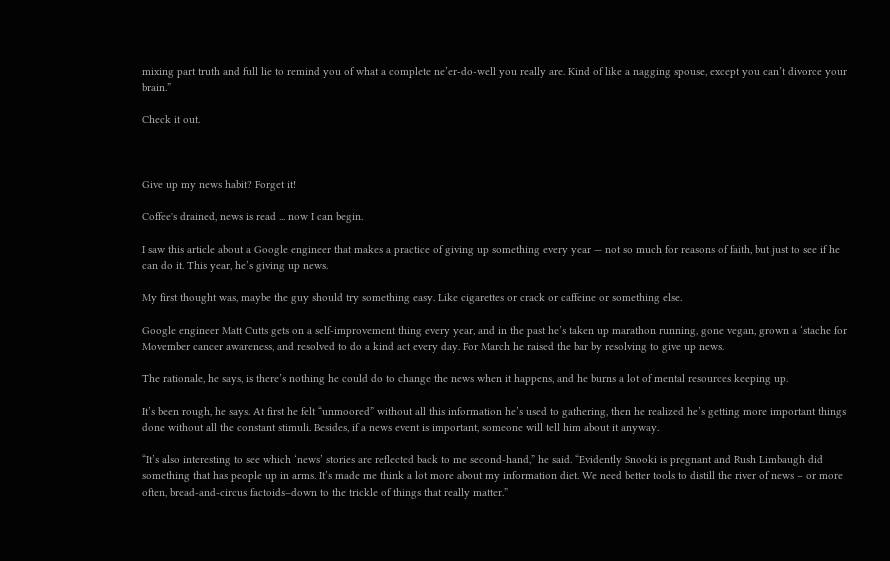mixing part truth and full lie to remind you of what a complete ne’er-do-well you really are. Kind of like a nagging spouse, except you can’t divorce your brain.”

Check it out.



Give up my news habit? Forget it!

Coffee's drained, news is read ... now I can begin.

I saw this article about a Google engineer that makes a practice of giving up something every year — not so much for reasons of faith, but just to see if he can do it. This year, he’s giving up news.

My first thought was, maybe the guy should try something easy. Like cigarettes or crack or caffeine or something else.

Google engineer Matt Cutts gets on a self-improvement thing every year, and in the past he’s taken up marathon running, gone vegan, grown a ‘stache for Movember cancer awareness, and resolved to do a kind act every day. For March he raised the bar by resolving to give up news.

The rationale, he says, is there’s nothing he could do to change the news when it happens, and he burns a lot of mental resources keeping up.

It’s been rough, he says. At first he felt “unmoored” without all this information he’s used to gathering, then he realized he’s getting more important things done without all the constant stimuli. Besides, if a news event is important, someone will tell him about it anyway.

“It’s also interesting to see which ‘news’ stories are reflected back to me second-hand,” he said. “Evidently Snooki is pregnant and Rush Limbaugh did something that has people up in arms. It’s made me think a lot more about my information diet. We need better tools to distill the river of news – or more often, bread-and-circus factoids–down to the trickle of things that really matter.”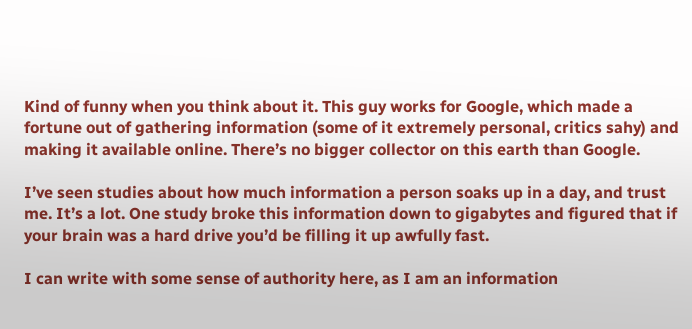Kind of funny when you think about it. This guy works for Google, which made a fortune out of gathering information (some of it extremely personal, critics sahy) and making it available online. There’s no bigger collector on this earth than Google.

I’ve seen studies about how much information a person soaks up in a day, and trust me. It’s a lot. One study broke this information down to gigabytes and figured that if your brain was a hard drive you’d be filling it up awfully fast.

I can write with some sense of authority here, as I am an information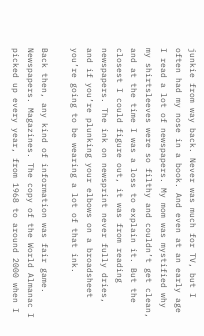junkie from way back. Never was much for TV, but I often had my nose in a book. And even at an early age I read a lot of newspapers. My mom was mystified why my shirtsleeves were so filthy and couldn’t get clean, and at the time I was a loss to explain it. But the closest I could figure out, it was from reading newspapers. The ink on newsprint never fully dries, and if you’re plunking your elbows on a broadsheet you’re going to be wearing a lot of that ink.

Back then, any kind of information was fair game. Newspapers. Magazines. The copy of the World Almanac I picked up every year, from 1968 to around 2000 when I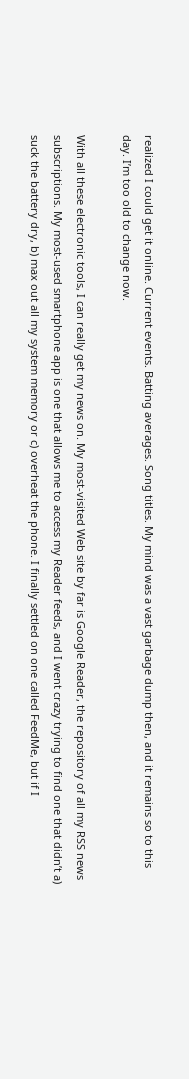realized I could get it online. Current events. Batting averages. Song titles. My mind was a vast garbage dump then, and it remains so to this day. I’m too old to change now.

With all these electronic tools, I can really get my news on. My most-visited Web site by far is Google Reader, the repository of all my RSS news subscriptions. My most-used smartphone app is one that allows me to access my Reader feeds, and I went crazy trying to find one that didn’t a) suck the battery dry, b) max out all my system memory or c) overheat the phone. I finally settled on one called FeedMe, but if I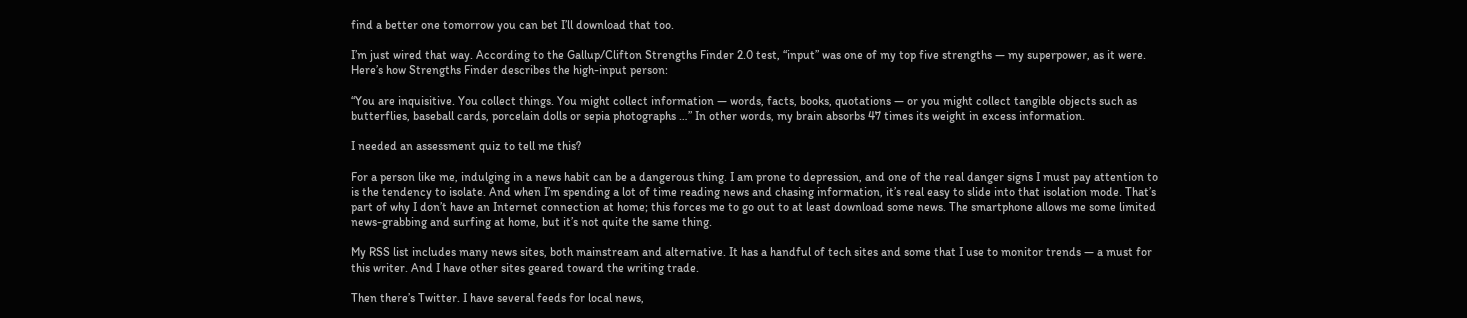find a better one tomorrow you can bet I’ll download that too.

I’m just wired that way. According to the Gallup/Clifton Strengths Finder 2.0 test, “input” was one of my top five strengths — my superpower, as it were. Here’s how Strengths Finder describes the high-input person:

“You are inquisitive. You collect things. You might collect information — words, facts, books, quotations — or you might collect tangible objects such as butterflies, baseball cards, porcelain dolls or sepia photographs …” In other words, my brain absorbs 47 times its weight in excess information.

I needed an assessment quiz to tell me this?

For a person like me, indulging in a news habit can be a dangerous thing. I am prone to depression, and one of the real danger signs I must pay attention to is the tendency to isolate. And when I’m spending a lot of time reading news and chasing information, it’s real easy to slide into that isolation mode. That’s part of why I don’t have an Internet connection at home; this forces me to go out to at least download some news. The smartphone allows me some limited news-grabbing and surfing at home, but it’s not quite the same thing.

My RSS list includes many news sites, both mainstream and alternative. It has a handful of tech sites and some that I use to monitor trends — a must for this writer. And I have other sites geared toward the writing trade.

Then there’s Twitter. I have several feeds for local news,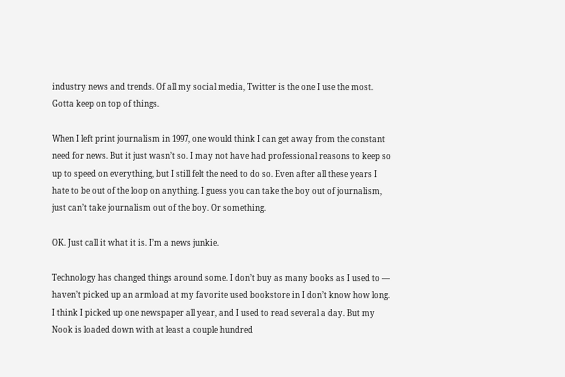industry news and trends. Of all my social media, Twitter is the one I use the most. Gotta keep on top of things.

When I left print journalism in 1997, one would think I can get away from the constant need for news. But it just wasn’t so. I may not have had professional reasons to keep so up to speed on everything, but I still felt the need to do so. Even after all these years I hate to be out of the loop on anything. I guess you can take the boy out of journalism, just can’t take journalism out of the boy. Or something.

OK. Just call it what it is. I’m a news junkie.

Technology has changed things around some. I don’t buy as many books as I used to — haven’t picked up an armload at my favorite used bookstore in I don’t know how long. I think I picked up one newspaper all year, and I used to read several a day. But my Nook is loaded down with at least a couple hundred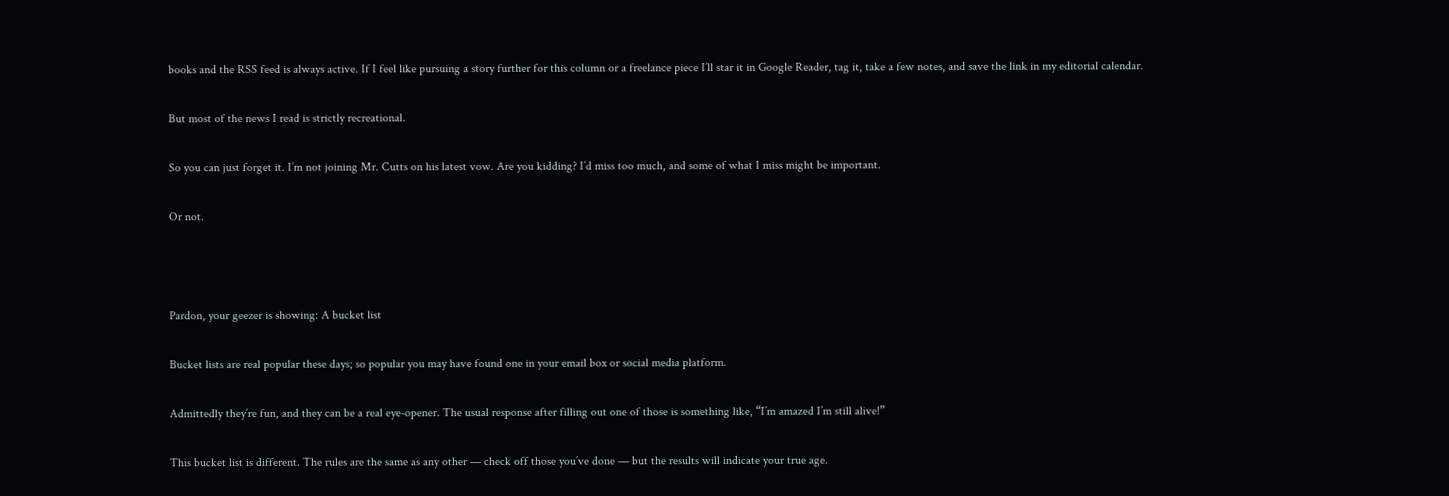books and the RSS feed is always active. If I feel like pursuing a story further for this column or a freelance piece I’ll star it in Google Reader, tag it, take a few notes, and save the link in my editorial calendar.

But most of the news I read is strictly recreational.

So you can just forget it. I’m not joining Mr. Cutts on his latest vow. Are you kidding? I’d miss too much, and some of what I miss might be important.

Or not.



Pardon, your geezer is showing: A bucket list

Bucket lists are real popular these days; so popular you may have found one in your email box or social media platform.

Admittedly they’re fun, and they can be a real eye-opener. The usual response after filling out one of those is something like, “I’m amazed I’m still alive!”

This bucket list is different. The rules are the same as any other — check off those you’ve done — but the results will indicate your true age.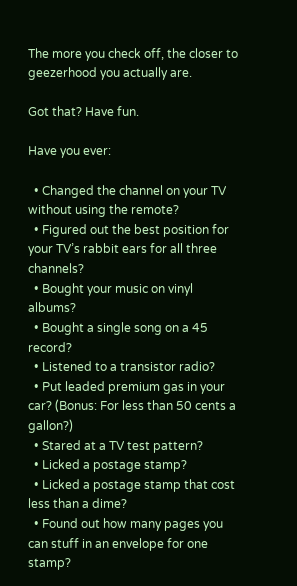The more you check off, the closer to geezerhood you actually are.

Got that? Have fun.

Have you ever:

  • Changed the channel on your TV without using the remote?
  • Figured out the best position for your TV’s rabbit ears for all three channels?
  • Bought your music on vinyl albums?
  • Bought a single song on a 45 record?
  • Listened to a transistor radio?
  • Put leaded premium gas in your car? (Bonus: For less than 50 cents a gallon?)
  • Stared at a TV test pattern?
  • Licked a postage stamp?
  • Licked a postage stamp that cost less than a dime?
  • Found out how many pages you can stuff in an envelope for one stamp?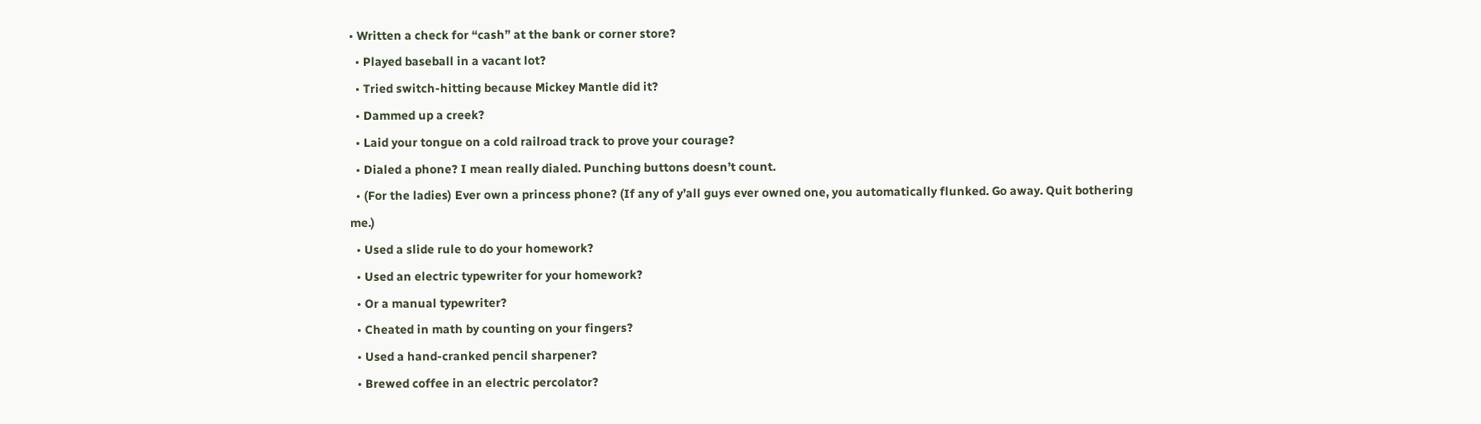• Written a check for “cash” at the bank or corner store?
  • Played baseball in a vacant lot?
  • Tried switch-hitting because Mickey Mantle did it?
  • Dammed up a creek?
  • Laid your tongue on a cold railroad track to prove your courage?
  • Dialed a phone? I mean really dialed. Punching buttons doesn’t count.
  • (For the ladies) Ever own a princess phone? (If any of y’all guys ever owned one, you automatically flunked. Go away. Quit bothering me.)
  • Used a slide rule to do your homework?
  • Used an electric typewriter for your homework?
  • Or a manual typewriter?
  • Cheated in math by counting on your fingers?
  • Used a hand-cranked pencil sharpener?
  • Brewed coffee in an electric percolator?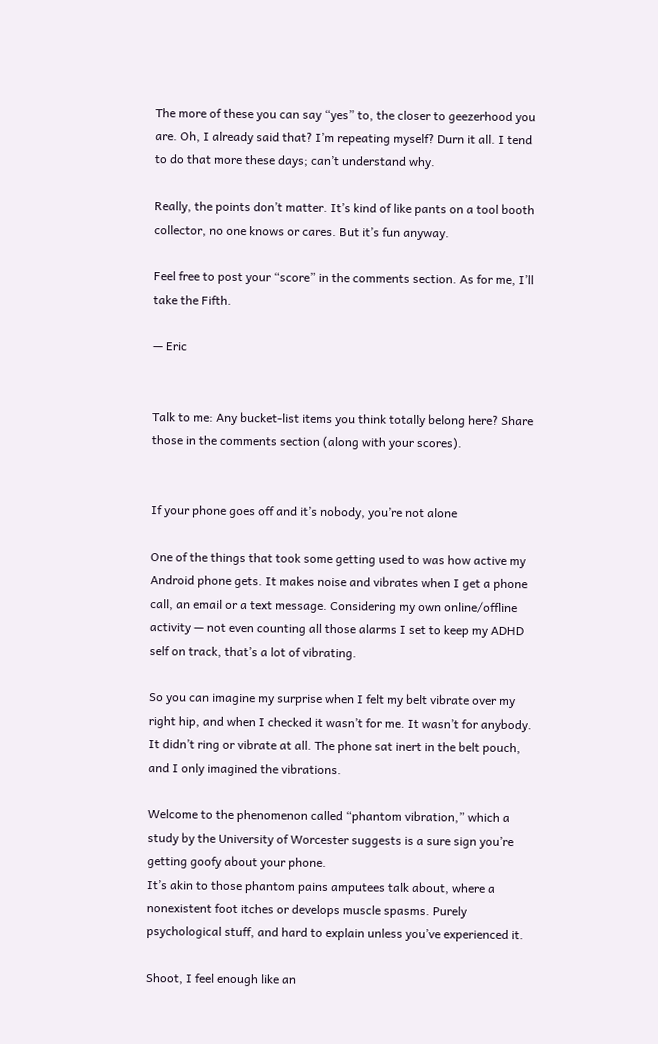The more of these you can say “yes” to, the closer to geezerhood you are. Oh, I already said that? I’m repeating myself? Durn it all. I tend to do that more these days; can’t understand why.

Really, the points don’t matter. It’s kind of like pants on a tool booth collector, no one knows or cares. But it’s fun anyway.

Feel free to post your “score” in the comments section. As for me, I’ll take the Fifth.

— Eric


Talk to me: Any bucket-list items you think totally belong here? Share those in the comments section (along with your scores).


If your phone goes off and it’s nobody, you’re not alone

One of the things that took some getting used to was how active my Android phone gets. It makes noise and vibrates when I get a phone call, an email or a text message. Considering my own online/offline activity — not even counting all those alarms I set to keep my ADHD self on track, that’s a lot of vibrating.

So you can imagine my surprise when I felt my belt vibrate over my right hip, and when I checked it wasn’t for me. It wasn’t for anybody. It didn’t ring or vibrate at all. The phone sat inert in the belt pouch, and I only imagined the vibrations.

Welcome to the phenomenon called “phantom vibration,” which a study by the University of Worcester suggests is a sure sign you’re getting goofy about your phone.
It’s akin to those phantom pains amputees talk about, where a nonexistent foot itches or develops muscle spasms. Purely psychological stuff, and hard to explain unless you’ve experienced it.

Shoot, I feel enough like an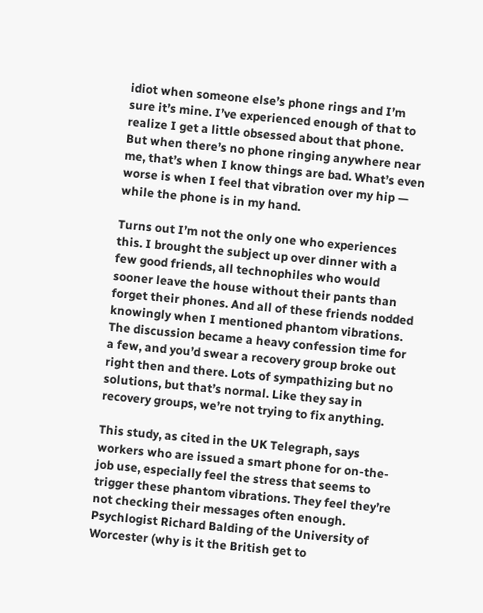idiot when someone else’s phone rings and I’m sure it’s mine. I’ve experienced enough of that to realize I get a little obsessed about that phone.
But when there’s no phone ringing anywhere near me, that’s when I know things are bad. What’s even worse is when I feel that vibration over my hip — while the phone is in my hand.

Turns out I’m not the only one who experiences this. I brought the subject up over dinner with a few good friends, all technophiles who would sooner leave the house without their pants than forget their phones. And all of these friends nodded knowingly when I mentioned phantom vibrations. The discussion became a heavy confession time for a few, and you’d swear a recovery group broke out right then and there. Lots of sympathizing but no solutions, but that’s normal. Like they say in recovery groups, we’re not trying to fix anything.

This study, as cited in the UK Telegraph, says workers who are issued a smart phone for on-the-job use, especially feel the stress that seems to trigger these phantom vibrations. They feel they’re not checking their messages often enough.
Psychlogist Richard Balding of the University of Worcester (why is it the British get to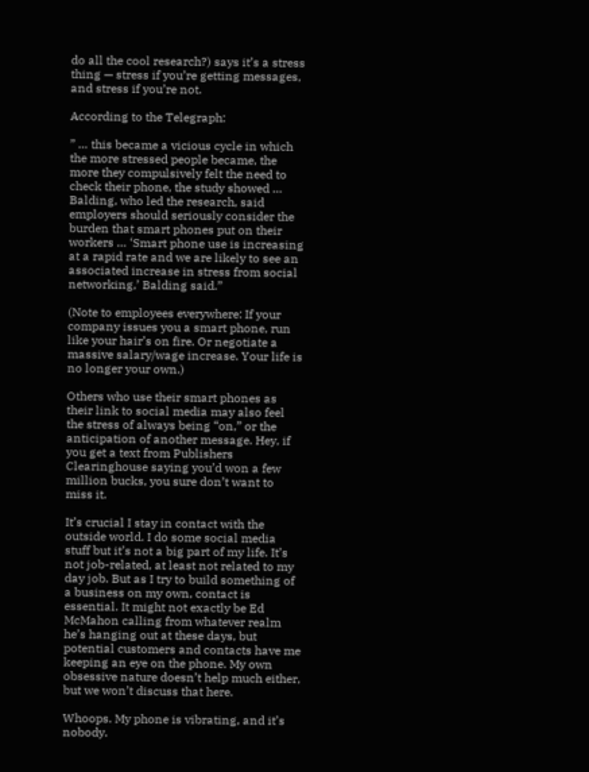do all the cool research?) says it’s a stress thing — stress if you’re getting messages, and stress if you’re not.

According to the Telegraph:

” … this became a vicious cycle in which the more stressed people became, the more they compulsively felt the need to check their phone, the study showed … Balding, who led the research, said employers should seriously consider the burden that smart phones put on their workers … ‘Smart phone use is increasing at a rapid rate and we are likely to see an associated increase in stress from social networking,’ Balding said.”

(Note to employees everywhere: If your company issues you a smart phone, run like your hair’s on fire. Or negotiate a massive salary/wage increase. Your life is no longer your own.)

Others who use their smart phones as their link to social media may also feel the stress of always being “on,” or the anticipation of another message. Hey, if you get a text from Publishers Clearinghouse saying you’d won a few million bucks, you sure don’t want to miss it.

It’s crucial I stay in contact with the outside world. I do some social media stuff but it’s not a big part of my life. It’s not job-related, at least not related to my day job. But as I try to build something of a business on my own, contact is essential. It might not exactly be Ed McMahon calling from whatever realm he’s hanging out at these days, but potential customers and contacts have me keeping an eye on the phone. My own obsessive nature doesn’t help much either, but we won’t discuss that here.

Whoops. My phone is vibrating, and it’s nobody.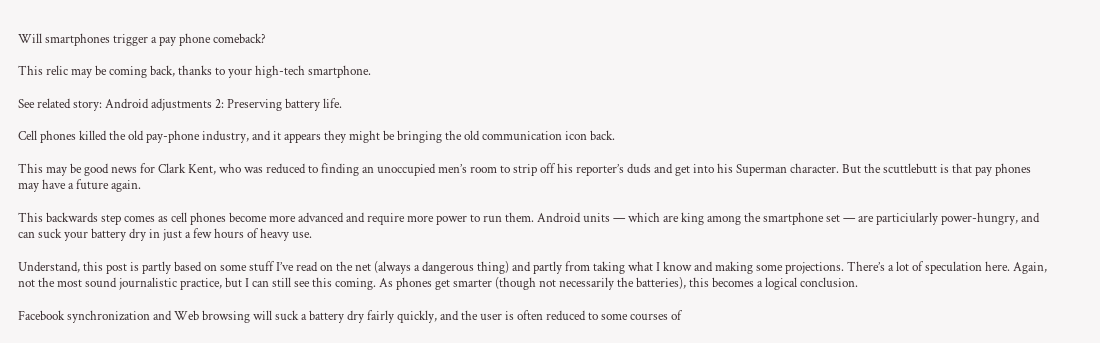Will smartphones trigger a pay phone comeback?

This relic may be coming back, thanks to your high-tech smartphone.

See related story: Android adjustments 2: Preserving battery life.

Cell phones killed the old pay-phone industry, and it appears they might be bringing the old communication icon back.

This may be good news for Clark Kent, who was reduced to finding an unoccupied men’s room to strip off his reporter’s duds and get into his Superman character. But the scuttlebutt is that pay phones may have a future again.

This backwards step comes as cell phones become more advanced and require more power to run them. Android units — which are king among the smartphone set — are particiularly power-hungry, and can suck your battery dry in just a few hours of heavy use.

Understand, this post is partly based on some stuff I’ve read on the net (always a dangerous thing) and partly from taking what I know and making some projections. There’s a lot of speculation here. Again, not the most sound journalistic practice, but I can still see this coming. As phones get smarter (though not necessarily the batteries), this becomes a logical conclusion.

Facebook synchronization and Web browsing will suck a battery dry fairly quickly, and the user is often reduced to some courses of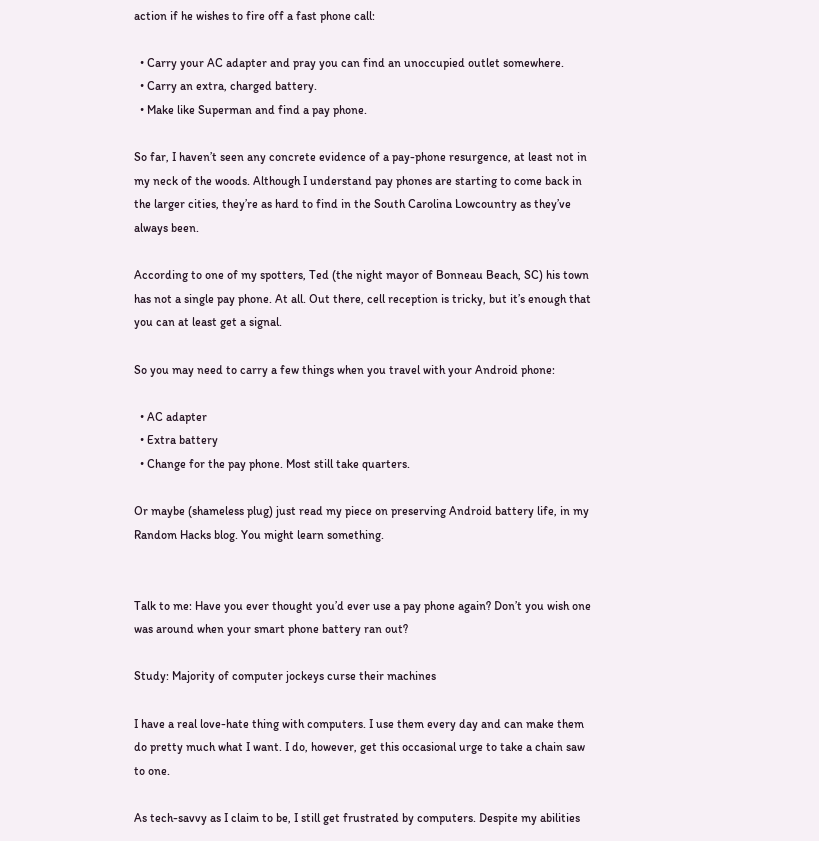action if he wishes to fire off a fast phone call:

  • Carry your AC adapter and pray you can find an unoccupied outlet somewhere.
  • Carry an extra, charged battery.
  • Make like Superman and find a pay phone.

So far, I haven’t seen any concrete evidence of a pay-phone resurgence, at least not in my neck of the woods. Although I understand pay phones are starting to come back in the larger cities, they’re as hard to find in the South Carolina Lowcountry as they’ve always been.

According to one of my spotters, Ted (the night mayor of Bonneau Beach, SC) his town has not a single pay phone. At all. Out there, cell reception is tricky, but it’s enough that you can at least get a signal.

So you may need to carry a few things when you travel with your Android phone:

  • AC adapter
  • Extra battery
  • Change for the pay phone. Most still take quarters.

Or maybe (shameless plug) just read my piece on preserving Android battery life, in my Random Hacks blog. You might learn something.


Talk to me: Have you ever thought you’d ever use a pay phone again? Don’t you wish one was around when your smart phone battery ran out?

Study: Majority of computer jockeys curse their machines

I have a real love-hate thing with computers. I use them every day and can make them do pretty much what I want. I do, however, get this occasional urge to take a chain saw to one.

As tech-savvy as I claim to be, I still get frustrated by computers. Despite my abilities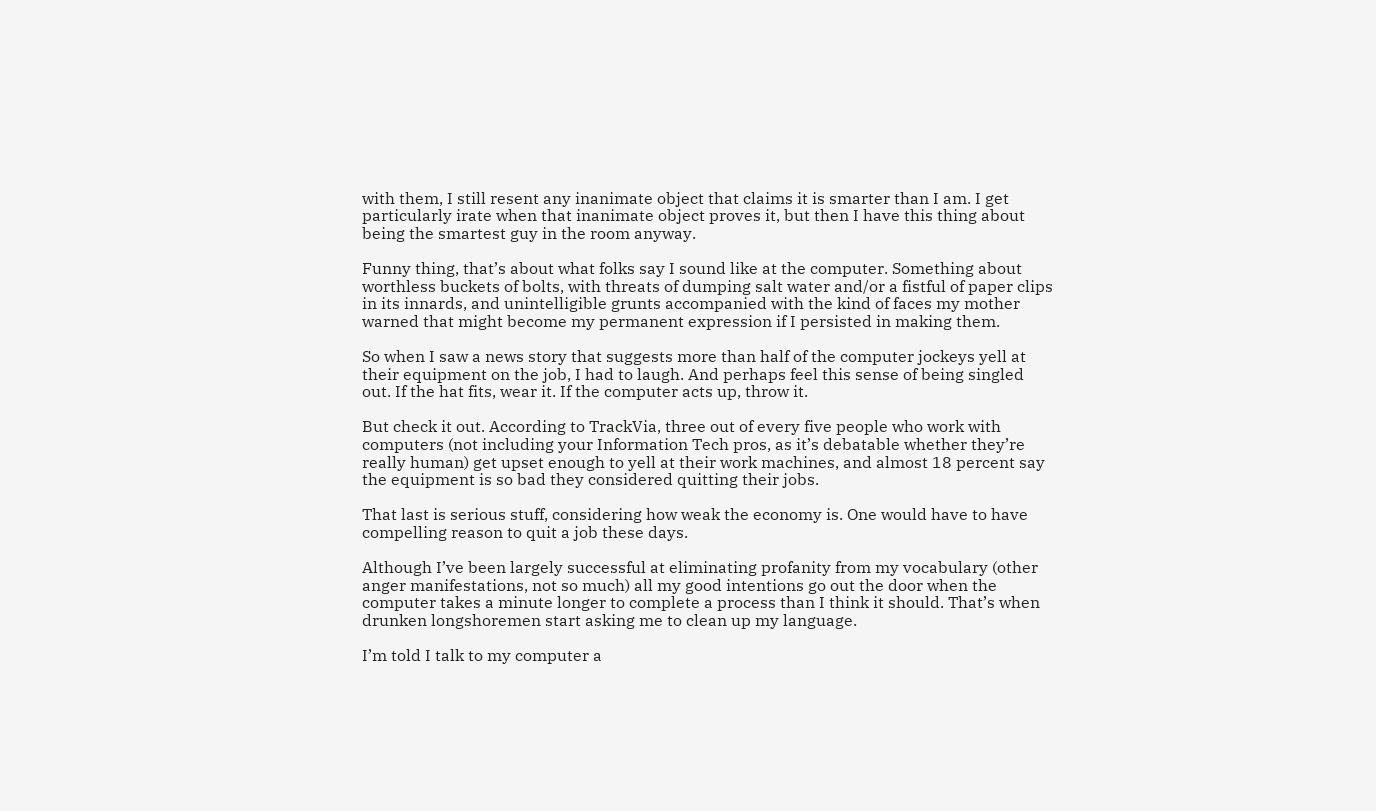with them, I still resent any inanimate object that claims it is smarter than I am. I get particularly irate when that inanimate object proves it, but then I have this thing about being the smartest guy in the room anyway.

Funny thing, that’s about what folks say I sound like at the computer. Something about worthless buckets of bolts, with threats of dumping salt water and/or a fistful of paper clips in its innards, and unintelligible grunts accompanied with the kind of faces my mother warned that might become my permanent expression if I persisted in making them.

So when I saw a news story that suggests more than half of the computer jockeys yell at their equipment on the job, I had to laugh. And perhaps feel this sense of being singled out. If the hat fits, wear it. If the computer acts up, throw it.

But check it out. According to TrackVia, three out of every five people who work with computers (not including your Information Tech pros, as it’s debatable whether they’re really human) get upset enough to yell at their work machines, and almost 18 percent say the equipment is so bad they considered quitting their jobs.

That last is serious stuff, considering how weak the economy is. One would have to have compelling reason to quit a job these days.

Although I’ve been largely successful at eliminating profanity from my vocabulary (other anger manifestations, not so much) all my good intentions go out the door when the computer takes a minute longer to complete a process than I think it should. That’s when drunken longshoremen start asking me to clean up my language.

I’m told I talk to my computer a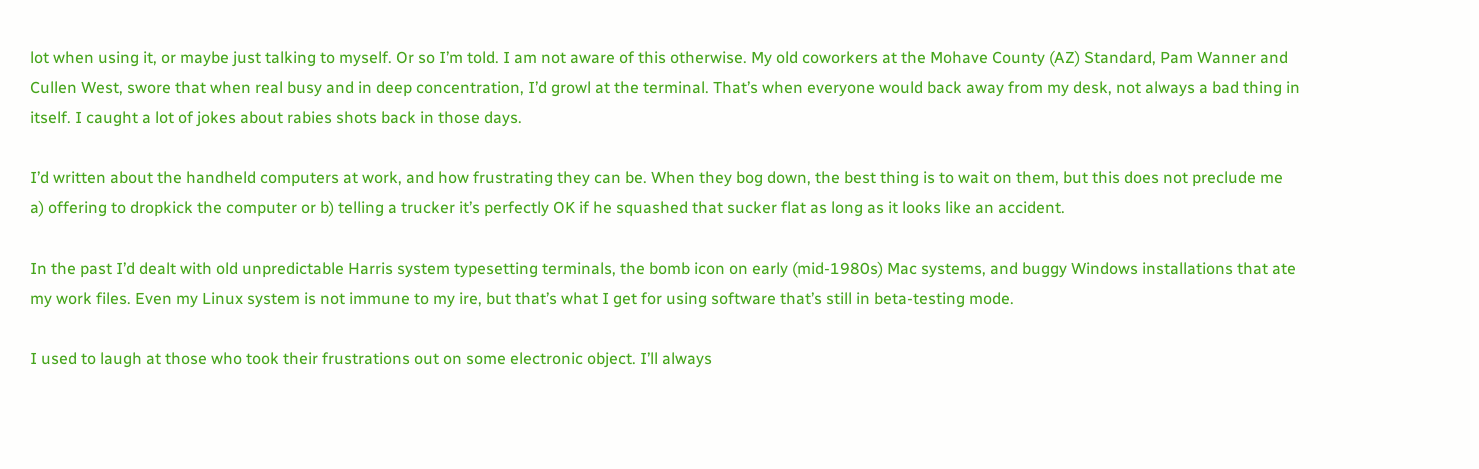lot when using it, or maybe just talking to myself. Or so I’m told. I am not aware of this otherwise. My old coworkers at the Mohave County (AZ) Standard, Pam Wanner and Cullen West, swore that when real busy and in deep concentration, I’d growl at the terminal. That’s when everyone would back away from my desk, not always a bad thing in itself. I caught a lot of jokes about rabies shots back in those days.

I’d written about the handheld computers at work, and how frustrating they can be. When they bog down, the best thing is to wait on them, but this does not preclude me a) offering to dropkick the computer or b) telling a trucker it’s perfectly OK if he squashed that sucker flat as long as it looks like an accident.

In the past I’d dealt with old unpredictable Harris system typesetting terminals, the bomb icon on early (mid-1980s) Mac systems, and buggy Windows installations that ate my work files. Even my Linux system is not immune to my ire, but that’s what I get for using software that’s still in beta-testing mode.

I used to laugh at those who took their frustrations out on some electronic object. I’ll always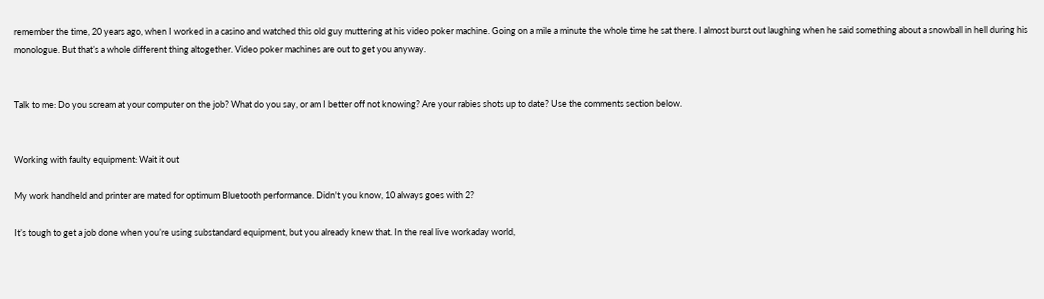remember the time, 20 years ago, when I worked in a casino and watched this old guy muttering at his video poker machine. Going on a mile a minute the whole time he sat there. I almost burst out laughing when he said something about a snowball in hell during his monologue. But that’s a whole different thing altogether. Video poker machines are out to get you anyway.


Talk to me: Do you scream at your computer on the job? What do you say, or am I better off not knowing? Are your rabies shots up to date? Use the comments section below.


Working with faulty equipment: Wait it out

My work handheld and printer are mated for optimum Bluetooth performance. Didn't you know, 10 always goes with 2?

It’s tough to get a job done when you’re using substandard equipment, but you already knew that. In the real live workaday world,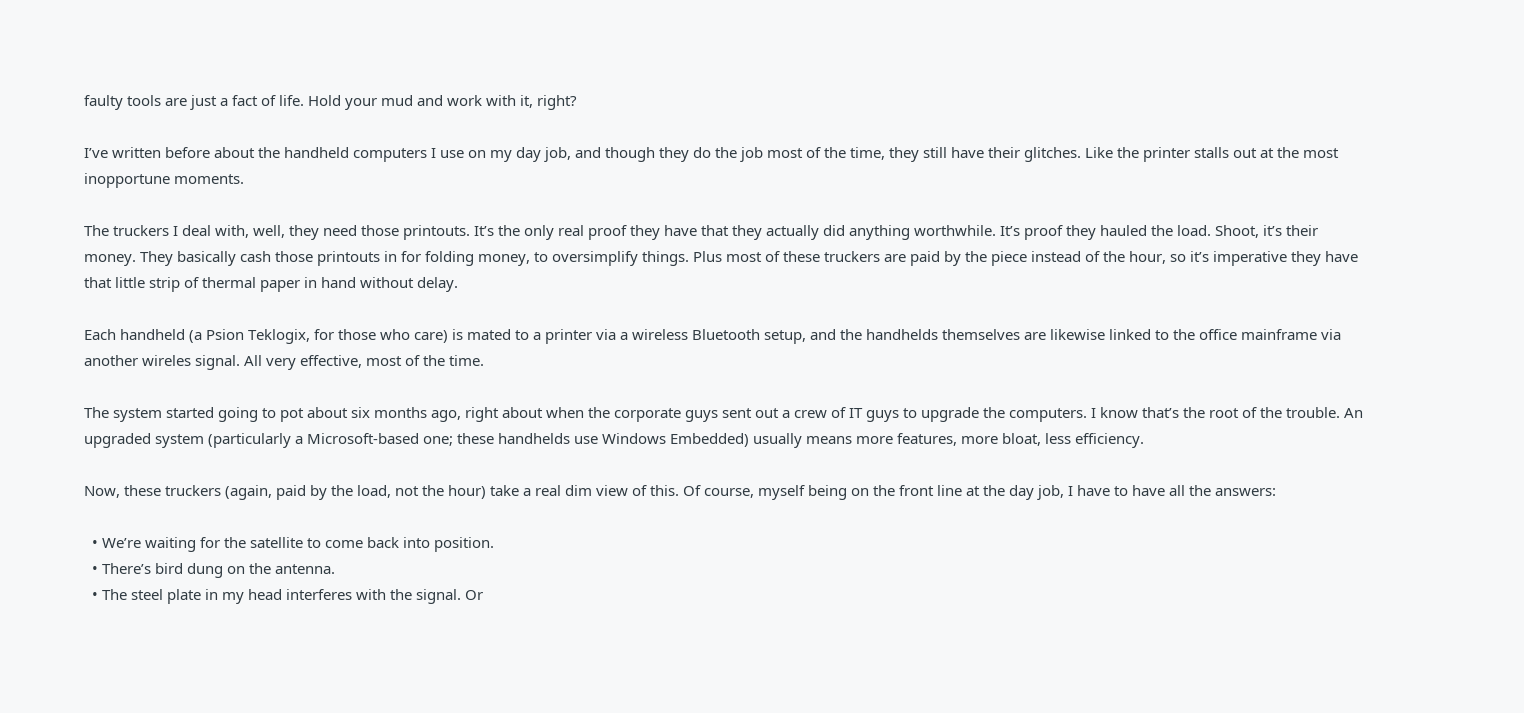faulty tools are just a fact of life. Hold your mud and work with it, right?

I’ve written before about the handheld computers I use on my day job, and though they do the job most of the time, they still have their glitches. Like the printer stalls out at the most inopportune moments.

The truckers I deal with, well, they need those printouts. It’s the only real proof they have that they actually did anything worthwhile. It’s proof they hauled the load. Shoot, it’s their money. They basically cash those printouts in for folding money, to oversimplify things. Plus most of these truckers are paid by the piece instead of the hour, so it’s imperative they have that little strip of thermal paper in hand without delay.

Each handheld (a Psion Teklogix, for those who care) is mated to a printer via a wireless Bluetooth setup, and the handhelds themselves are likewise linked to the office mainframe via another wireles signal. All very effective, most of the time.

The system started going to pot about six months ago, right about when the corporate guys sent out a crew of IT guys to upgrade the computers. I know that’s the root of the trouble. An upgraded system (particularly a Microsoft-based one; these handhelds use Windows Embedded) usually means more features, more bloat, less efficiency.

Now, these truckers (again, paid by the load, not the hour) take a real dim view of this. Of course, myself being on the front line at the day job, I have to have all the answers:

  • We’re waiting for the satellite to come back into position.
  • There’s bird dung on the antenna.
  • The steel plate in my head interferes with the signal. Or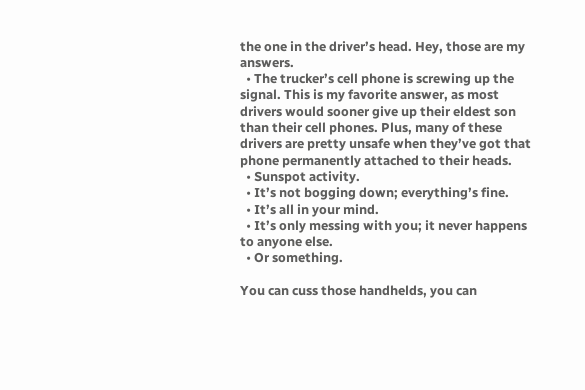the one in the driver’s head. Hey, those are my answers.
  • The trucker’s cell phone is screwing up the signal. This is my favorite answer, as most drivers would sooner give up their eldest son than their cell phones. Plus, many of these drivers are pretty unsafe when they’ve got that phone permanently attached to their heads.
  • Sunspot activity.
  • It’s not bogging down; everything’s fine.
  • It’s all in your mind.
  • It’s only messing with you; it never happens to anyone else.
  • Or something.

You can cuss those handhelds, you can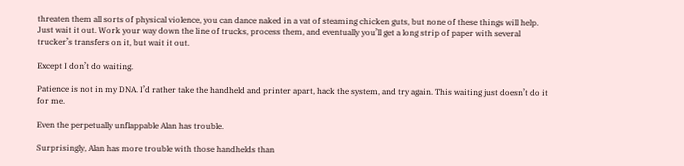threaten them all sorts of physical violence, you can dance naked in a vat of steaming chicken guts, but none of these things will help. Just wait it out. Work your way down the line of trucks, process them, and eventually you’ll get a long strip of paper with several trucker’s transfers on it, but wait it out.

Except I don’t do waiting.

Patience is not in my DNA. I’d rather take the handheld and printer apart, hack the system, and try again. This waiting just doesn’t do it for me.

Even the perpetually unflappable Alan has trouble.

Surprisingly, Alan has more trouble with those handhelds than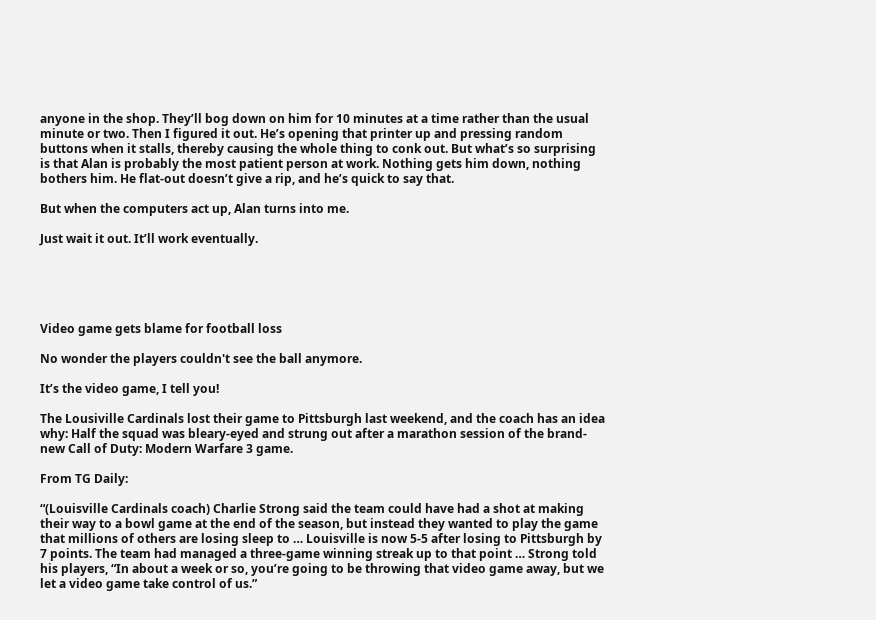anyone in the shop. They’ll bog down on him for 10 minutes at a time rather than the usual minute or two. Then I figured it out. He’s opening that printer up and pressing random buttons when it stalls, thereby causing the whole thing to conk out. But what’s so surprising is that Alan is probably the most patient person at work. Nothing gets him down, nothing bothers him. He flat-out doesn’t give a rip, and he’s quick to say that.

But when the computers act up, Alan turns into me.

Just wait it out. It’ll work eventually.





Video game gets blame for football loss

No wonder the players couldn't see the ball anymore.

It’s the video game, I tell you!

The Lousiville Cardinals lost their game to Pittsburgh last weekend, and the coach has an idea why: Half the squad was bleary-eyed and strung out after a marathon session of the brand-new Call of Duty: Modern Warfare 3 game.

From TG Daily:

“(Louisville Cardinals coach) Charlie Strong said the team could have had a shot at making their way to a bowl game at the end of the season, but instead they wanted to play the game that millions of others are losing sleep to … Louisville is now 5-5 after losing to Pittsburgh by 7 points. The team had managed a three-game winning streak up to that point … Strong told his players, “In about a week or so, you’re going to be throwing that video game away, but we let a video game take control of us.”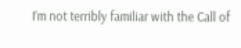I’m not terribly familiar with the Call of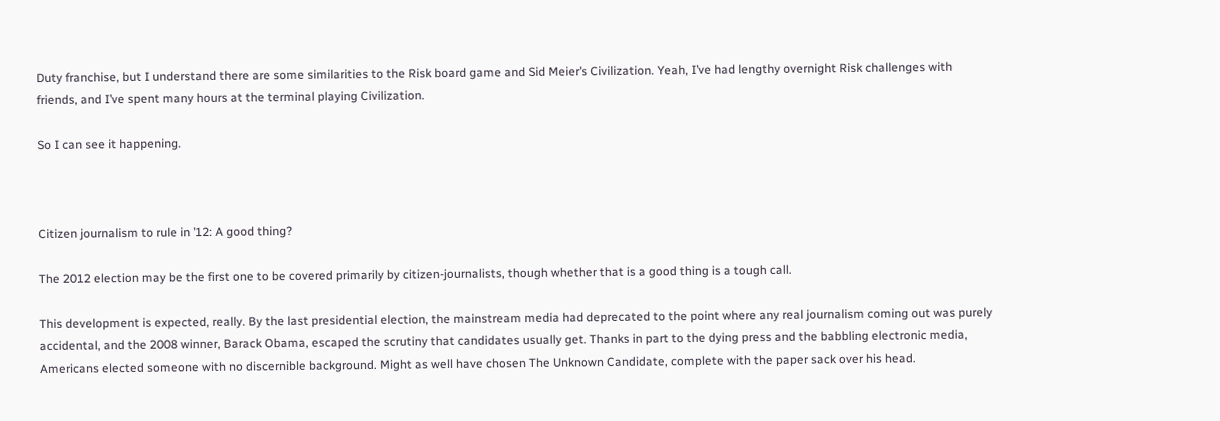Duty franchise, but I understand there are some similarities to the Risk board game and Sid Meier’s Civilization. Yeah, I’ve had lengthy overnight Risk challenges with friends, and I’ve spent many hours at the terminal playing Civilization.

So I can see it happening.



Citizen journalism to rule in ’12: A good thing?

The 2012 election may be the first one to be covered primarily by citizen-journalists, though whether that is a good thing is a tough call.

This development is expected, really. By the last presidential election, the mainstream media had deprecated to the point where any real journalism coming out was purely accidental, and the 2008 winner, Barack Obama, escaped the scrutiny that candidates usually get. Thanks in part to the dying press and the babbling electronic media, Americans elected someone with no discernible background. Might as well have chosen The Unknown Candidate, complete with the paper sack over his head.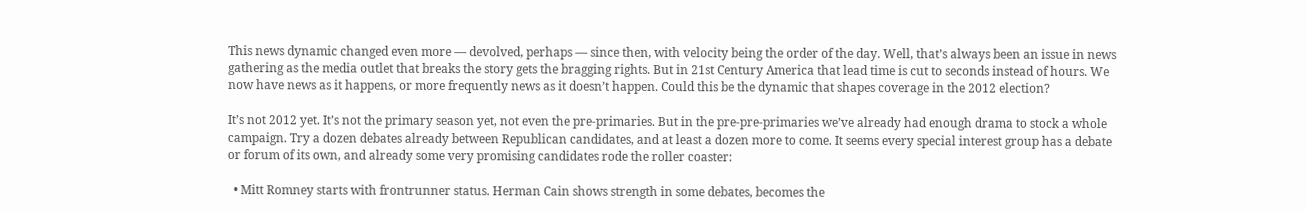This news dynamic changed even more — devolved, perhaps — since then, with velocity being the order of the day. Well, that’s always been an issue in news gathering as the media outlet that breaks the story gets the bragging rights. But in 21st Century America that lead time is cut to seconds instead of hours. We now have news as it happens, or more frequently news as it doesn’t happen. Could this be the dynamic that shapes coverage in the 2012 election?

It’s not 2012 yet. It’s not the primary season yet, not even the pre-primaries. But in the pre-pre-primaries we’ve already had enough drama to stock a whole campaign. Try a dozen debates already between Republican candidates, and at least a dozen more to come. It seems every special interest group has a debate or forum of its own, and already some very promising candidates rode the roller coaster:

  • Mitt Romney starts with frontrunner status. Herman Cain shows strength in some debates, becomes the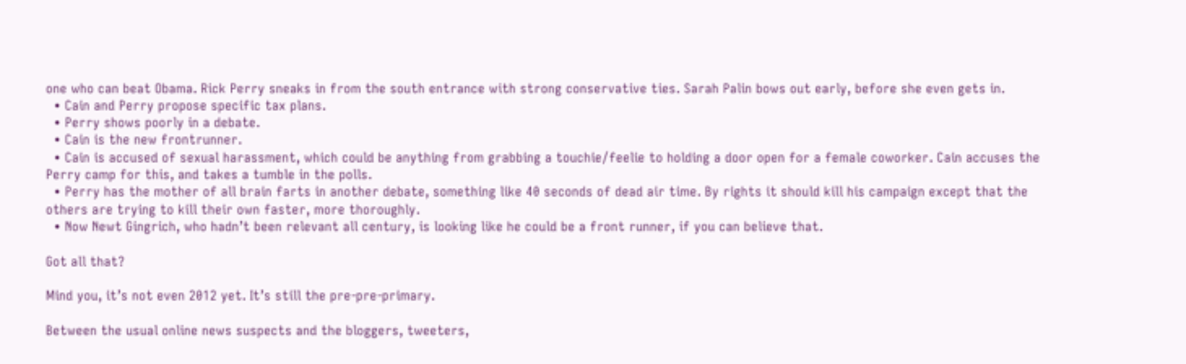one who can beat Obama. Rick Perry sneaks in from the south entrance with strong conservative ties. Sarah Palin bows out early, before she even gets in.
  • Cain and Perry propose specific tax plans.
  • Perry shows poorly in a debate.
  • Cain is the new frontrunner.
  • Cain is accused of sexual harassment, which could be anything from grabbing a touchie/feelie to holding a door open for a female coworker. Cain accuses the Perry camp for this, and takes a tumble in the polls.
  • Perry has the mother of all brain farts in another debate, something like 40 seconds of dead air time. By rights it should kill his campaign except that the others are trying to kill their own faster, more thoroughly.
  • Now Newt Gingrich, who hadn’t been relevant all century, is looking like he could be a front runner, if you can believe that.

Got all that?

Mind you, it’s not even 2012 yet. It’s still the pre-pre-primary.

Between the usual online news suspects and the bloggers, tweeters,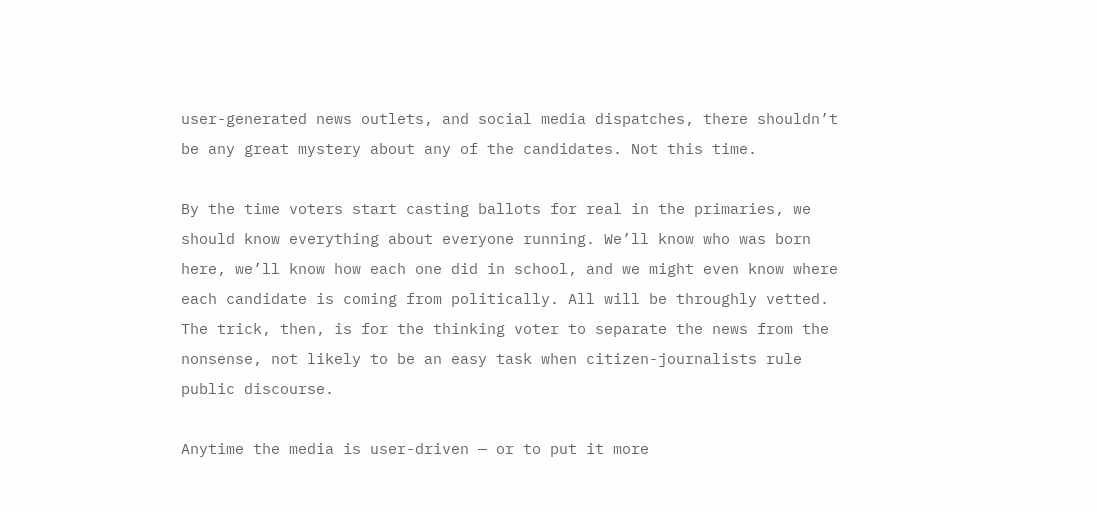user-generated news outlets, and social media dispatches, there shouldn’t be any great mystery about any of the candidates. Not this time.

By the time voters start casting ballots for real in the primaries, we should know everything about everyone running. We’ll know who was born here, we’ll know how each one did in school, and we might even know where each candidate is coming from politically. All will be throughly vetted. The trick, then, is for the thinking voter to separate the news from the nonsense, not likely to be an easy task when citizen-journalists rule public discourse.

Anytime the media is user-driven — or to put it more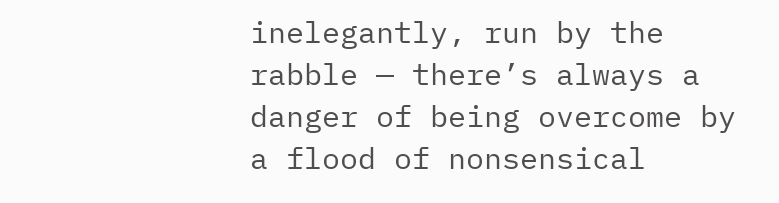inelegantly, run by the rabble — there’s always a danger of being overcome by a flood of nonsensical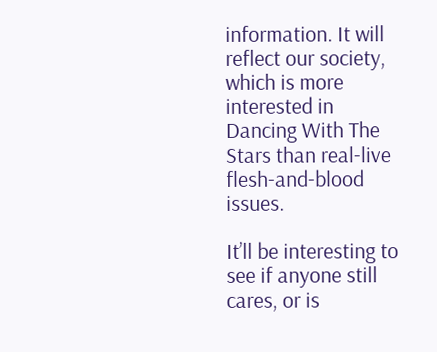information. It will reflect our society, which is more interested in Dancing With The Stars than real-live flesh-and-blood issues.

It’ll be interesting to see if anyone still cares, or is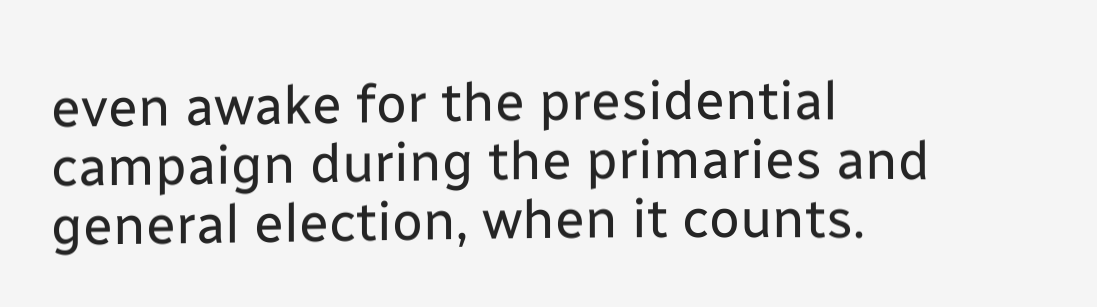even awake for the presidential campaign during the primaries and general election, when it counts.